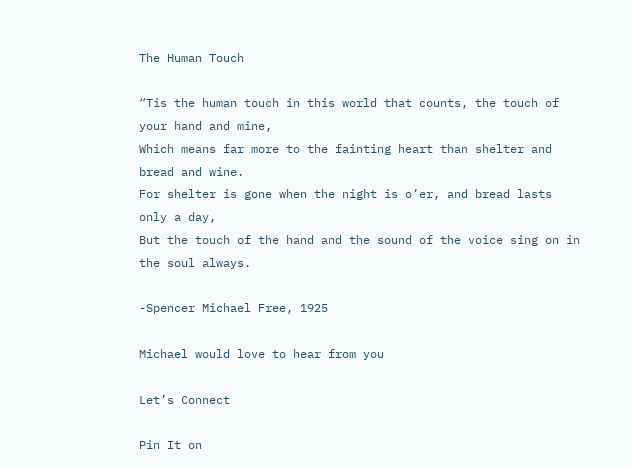The Human Touch

“Tis the human touch in this world that counts, the touch of your hand and mine,
Which means far more to the fainting heart than shelter and bread and wine.
For shelter is gone when the night is o’er, and bread lasts only a day,
But the touch of the hand and the sound of the voice sing on in the soul always.

-Spencer Michael Free, 1925

Michael would love to hear from you

Let’s Connect

Pin It on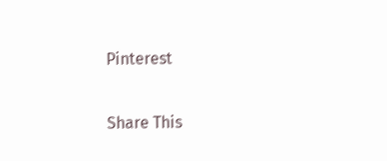Pinterest

Share This